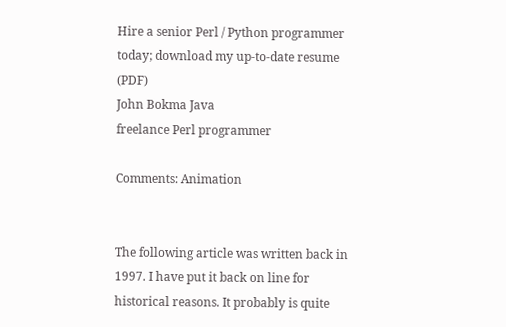Hire a senior Perl / Python programmer today; download my up-to-date resume (PDF)
John Bokma Java
freelance Perl programmer

Comments: Animation


The following article was written back in 1997. I have put it back on line for historical reasons. It probably is quite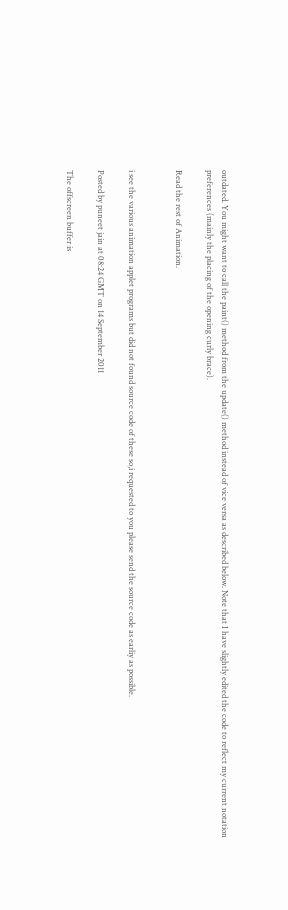outdated. You might want to call the paint() method from the update() method instead of vice versa as described below. Note that I have slightly edited the code to reflect my current notation preferences (mainly the placing of the opening curly brace).

Read the rest of Animation.


i see the various animation applet programs but did not found source code of these so,i requested to you please send the source code as earliy as possible.

Posted by puneet jain at 08:24 GMT on 14 September 2011

The offscreen buffer is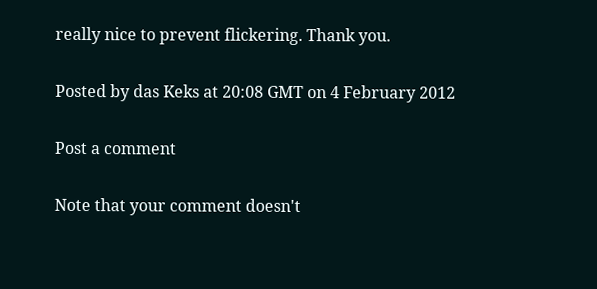really nice to prevent flickering. Thank you.

Posted by das Keks at 20:08 GMT on 4 February 2012

Post a comment

Note that your comment doesn't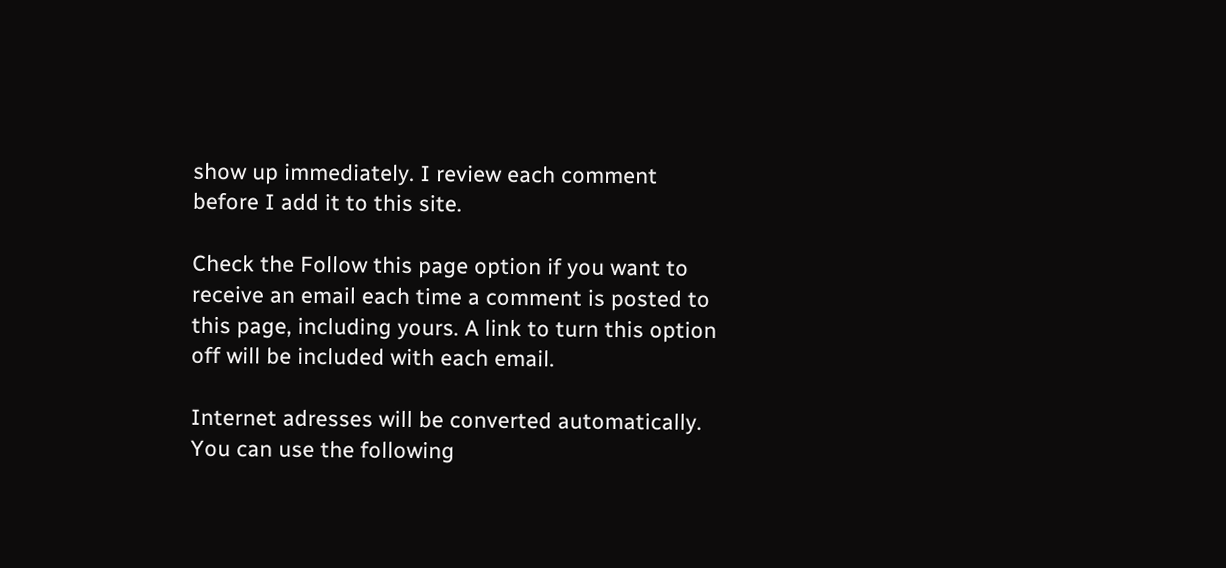show up immediately. I review each comment before I add it to this site.

Check the Follow this page option if you want to receive an email each time a comment is posted to this page, including yours. A link to turn this option off will be included with each email.

Internet adresses will be converted automatically. You can use the following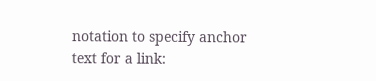notation to specify anchor text for a link: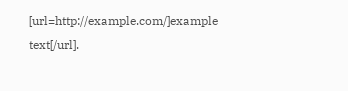[url=http://example.com/]example text[/url].